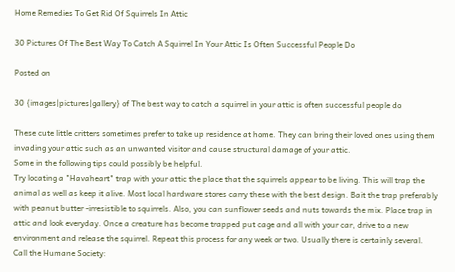Home Remedies To Get Rid Of Squirrels In Attic

30 Pictures Of The Best Way To Catch A Squirrel In Your Attic Is Often Successful People Do

Posted on

30 {images|pictures|gallery} of The best way to catch a squirrel in your attic is often successful people do

These cute little critters sometimes prefer to take up residence at home. They can bring their loved ones using them invading your attic such as an unwanted visitor and cause structural damage of your attic.
Some in the following tips could possibly be helpful.
Try locating a "Havaheart" trap with your attic the place that the squirrels appear to be living. This will trap the animal as well as keep it alive. Most local hardware stores carry these with the best design. Bait the trap preferably with peanut butter -irresistible to squirrels. Also, you can sunflower seeds and nuts towards the mix. Place trap in attic and look everyday. Once a creature has become trapped put cage and all with your car, drive to a new environment and release the squirrel. Repeat this process for any week or two. Usually there is certainly several.
Call the Humane Society: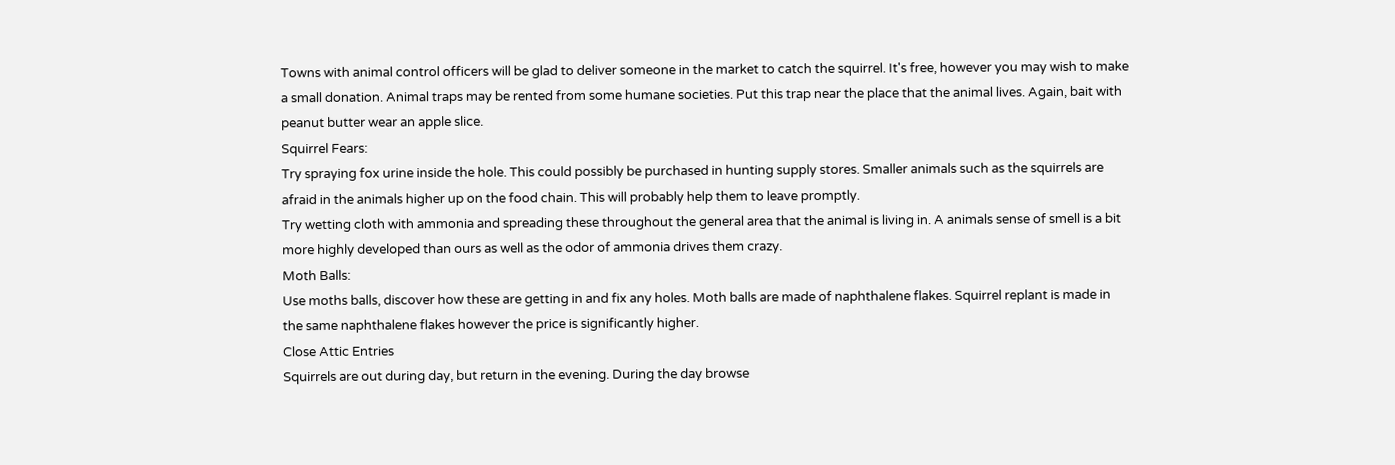Towns with animal control officers will be glad to deliver someone in the market to catch the squirrel. It's free, however you may wish to make a small donation. Animal traps may be rented from some humane societies. Put this trap near the place that the animal lives. Again, bait with peanut butter wear an apple slice.
Squirrel Fears:
Try spraying fox urine inside the hole. This could possibly be purchased in hunting supply stores. Smaller animals such as the squirrels are afraid in the animals higher up on the food chain. This will probably help them to leave promptly.
Try wetting cloth with ammonia and spreading these throughout the general area that the animal is living in. A animals sense of smell is a bit more highly developed than ours as well as the odor of ammonia drives them crazy.
Moth Balls:
Use moths balls, discover how these are getting in and fix any holes. Moth balls are made of naphthalene flakes. Squirrel replant is made in the same naphthalene flakes however the price is significantly higher.
Close Attic Entries
Squirrels are out during day, but return in the evening. During the day browse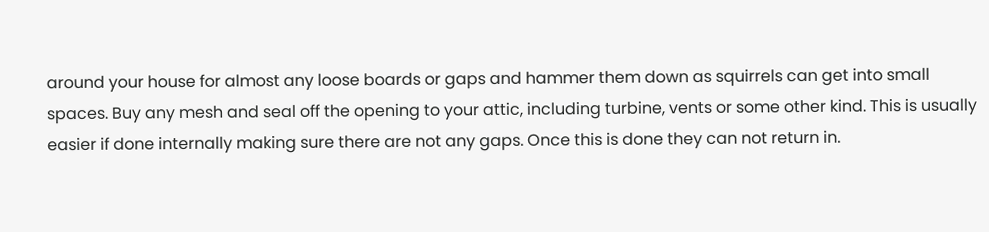around your house for almost any loose boards or gaps and hammer them down as squirrels can get into small spaces. Buy any mesh and seal off the opening to your attic, including turbine, vents or some other kind. This is usually easier if done internally making sure there are not any gaps. Once this is done they can not return in.